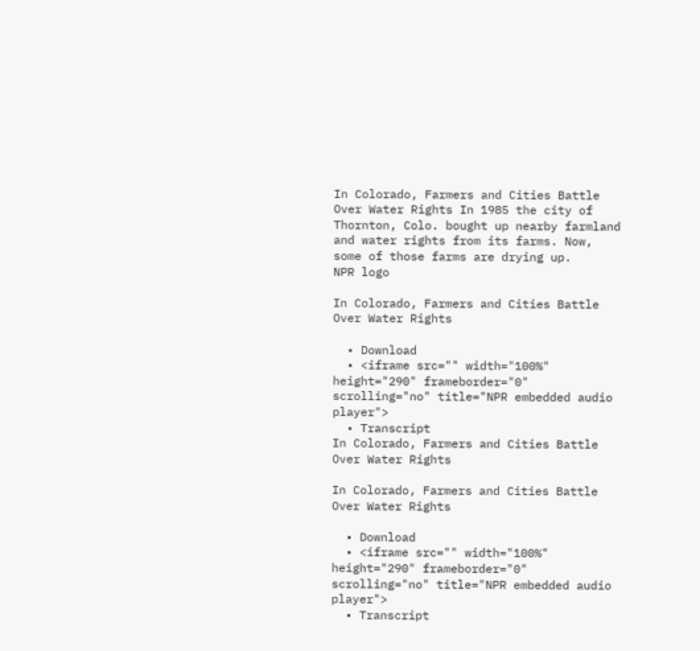In Colorado, Farmers and Cities Battle Over Water Rights In 1985 the city of Thornton, Colo. bought up nearby farmland and water rights from its farms. Now, some of those farms are drying up.
NPR logo

In Colorado, Farmers and Cities Battle Over Water Rights

  • Download
  • <iframe src="" width="100%" height="290" frameborder="0" scrolling="no" title="NPR embedded audio player">
  • Transcript
In Colorado, Farmers and Cities Battle Over Water Rights

In Colorado, Farmers and Cities Battle Over Water Rights

  • Download
  • <iframe src="" width="100%" height="290" frameborder="0" scrolling="no" title="NPR embedded audio player">
  • Transcript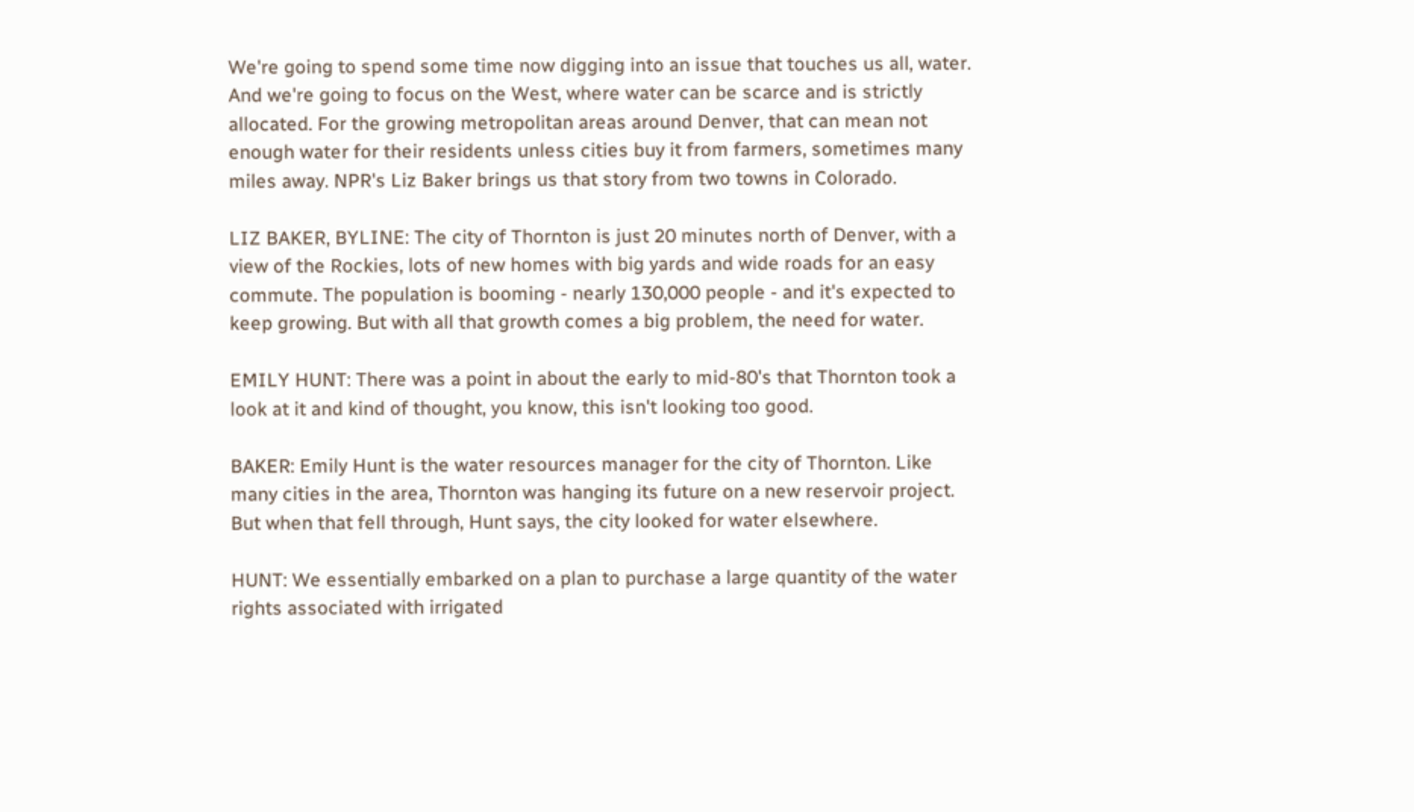We're going to spend some time now digging into an issue that touches us all, water. And we're going to focus on the West, where water can be scarce and is strictly allocated. For the growing metropolitan areas around Denver, that can mean not enough water for their residents unless cities buy it from farmers, sometimes many miles away. NPR's Liz Baker brings us that story from two towns in Colorado.

LIZ BAKER, BYLINE: The city of Thornton is just 20 minutes north of Denver, with a view of the Rockies, lots of new homes with big yards and wide roads for an easy commute. The population is booming - nearly 130,000 people - and it's expected to keep growing. But with all that growth comes a big problem, the need for water.

EMILY HUNT: There was a point in about the early to mid-80's that Thornton took a look at it and kind of thought, you know, this isn't looking too good.

BAKER: Emily Hunt is the water resources manager for the city of Thornton. Like many cities in the area, Thornton was hanging its future on a new reservoir project. But when that fell through, Hunt says, the city looked for water elsewhere.

HUNT: We essentially embarked on a plan to purchase a large quantity of the water rights associated with irrigated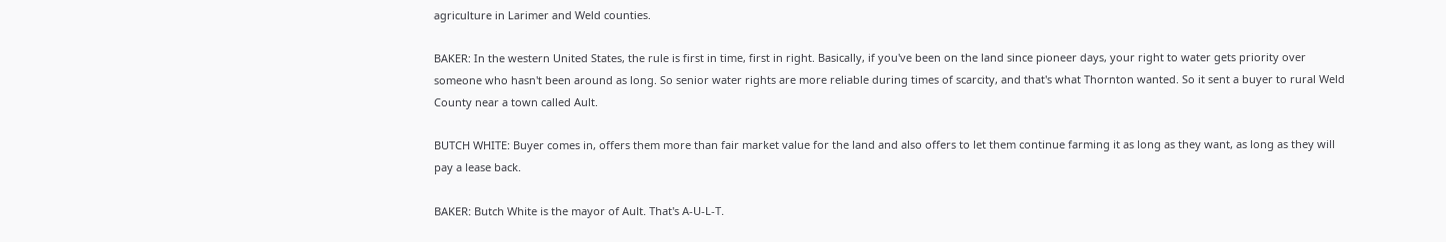agriculture in Larimer and Weld counties.

BAKER: In the western United States, the rule is first in time, first in right. Basically, if you've been on the land since pioneer days, your right to water gets priority over someone who hasn't been around as long. So senior water rights are more reliable during times of scarcity, and that's what Thornton wanted. So it sent a buyer to rural Weld County near a town called Ault.

BUTCH WHITE: Buyer comes in, offers them more than fair market value for the land and also offers to let them continue farming it as long as they want, as long as they will pay a lease back.

BAKER: Butch White is the mayor of Ault. That's A-U-L-T.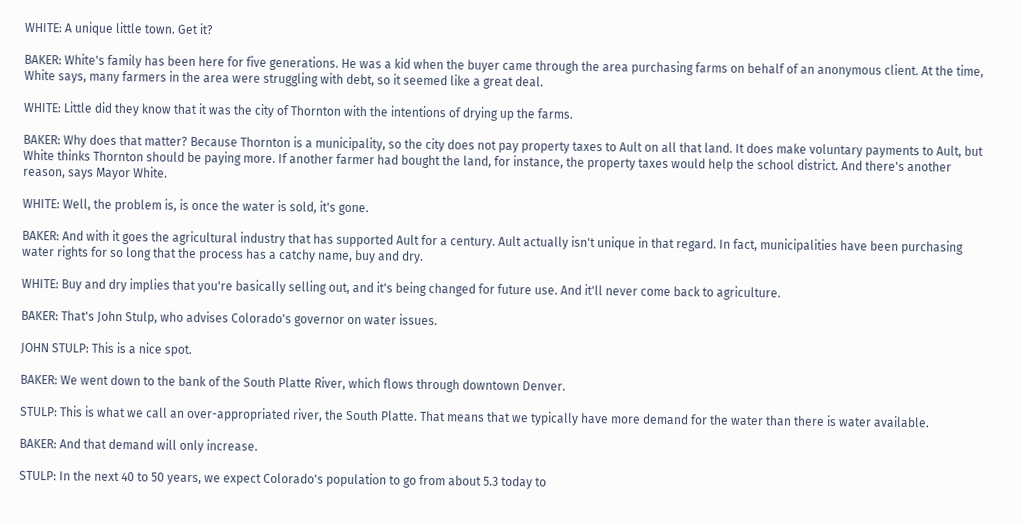WHITE: A unique little town. Get it?

BAKER: White's family has been here for five generations. He was a kid when the buyer came through the area purchasing farms on behalf of an anonymous client. At the time, White says, many farmers in the area were struggling with debt, so it seemed like a great deal.

WHITE: Little did they know that it was the city of Thornton with the intentions of drying up the farms.

BAKER: Why does that matter? Because Thornton is a municipality, so the city does not pay property taxes to Ault on all that land. It does make voluntary payments to Ault, but White thinks Thornton should be paying more. If another farmer had bought the land, for instance, the property taxes would help the school district. And there's another reason, says Mayor White.

WHITE: Well, the problem is, is once the water is sold, it's gone.

BAKER: And with it goes the agricultural industry that has supported Ault for a century. Ault actually isn't unique in that regard. In fact, municipalities have been purchasing water rights for so long that the process has a catchy name, buy and dry.

WHITE: Buy and dry implies that you're basically selling out, and it's being changed for future use. And it'll never come back to agriculture.

BAKER: That's John Stulp, who advises Colorado's governor on water issues.

JOHN STULP: This is a nice spot.

BAKER: We went down to the bank of the South Platte River, which flows through downtown Denver.

STULP: This is what we call an over-appropriated river, the South Platte. That means that we typically have more demand for the water than there is water available.

BAKER: And that demand will only increase.

STULP: In the next 40 to 50 years, we expect Colorado's population to go from about 5.3 today to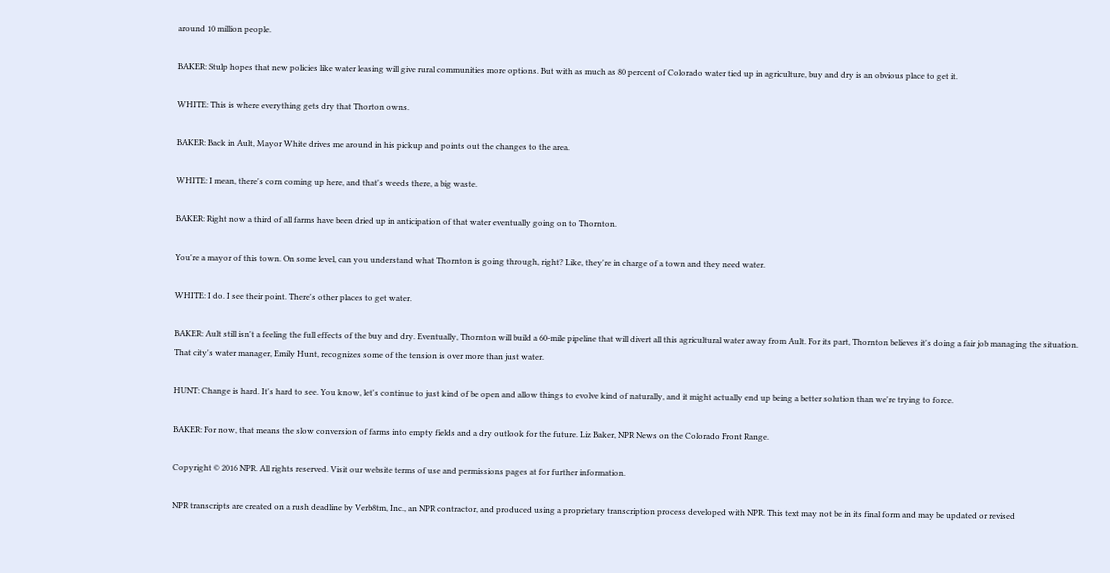around 10 million people.

BAKER: Stulp hopes that new policies like water leasing will give rural communities more options. But with as much as 80 percent of Colorado water tied up in agriculture, buy and dry is an obvious place to get it.

WHITE: This is where everything gets dry that Thorton owns.

BAKER: Back in Ault, Mayor White drives me around in his pickup and points out the changes to the area.

WHITE: I mean, there's corn coming up here, and that's weeds there, a big waste.

BAKER: Right now a third of all farms have been dried up in anticipation of that water eventually going on to Thornton.

You're a mayor of this town. On some level, can you understand what Thornton is going through, right? Like, they're in charge of a town and they need water.

WHITE: I do. I see their point. There's other places to get water.

BAKER: Ault still isn't a feeling the full effects of the buy and dry. Eventually, Thornton will build a 60-mile pipeline that will divert all this agricultural water away from Ault. For its part, Thornton believes it's doing a fair job managing the situation. That city's water manager, Emily Hunt, recognizes some of the tension is over more than just water.

HUNT: Change is hard. It's hard to see. You know, let's continue to just kind of be open and allow things to evolve kind of naturally, and it might actually end up being a better solution than we're trying to force.

BAKER: For now, that means the slow conversion of farms into empty fields and a dry outlook for the future. Liz Baker, NPR News on the Colorado Front Range.

Copyright © 2016 NPR. All rights reserved. Visit our website terms of use and permissions pages at for further information.

NPR transcripts are created on a rush deadline by Verb8tm, Inc., an NPR contractor, and produced using a proprietary transcription process developed with NPR. This text may not be in its final form and may be updated or revised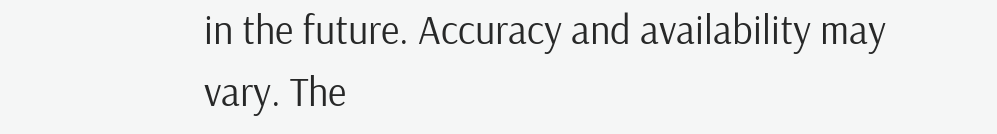in the future. Accuracy and availability may vary. The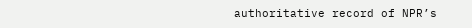authoritative record of NPR’s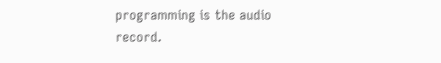programming is the audio record.